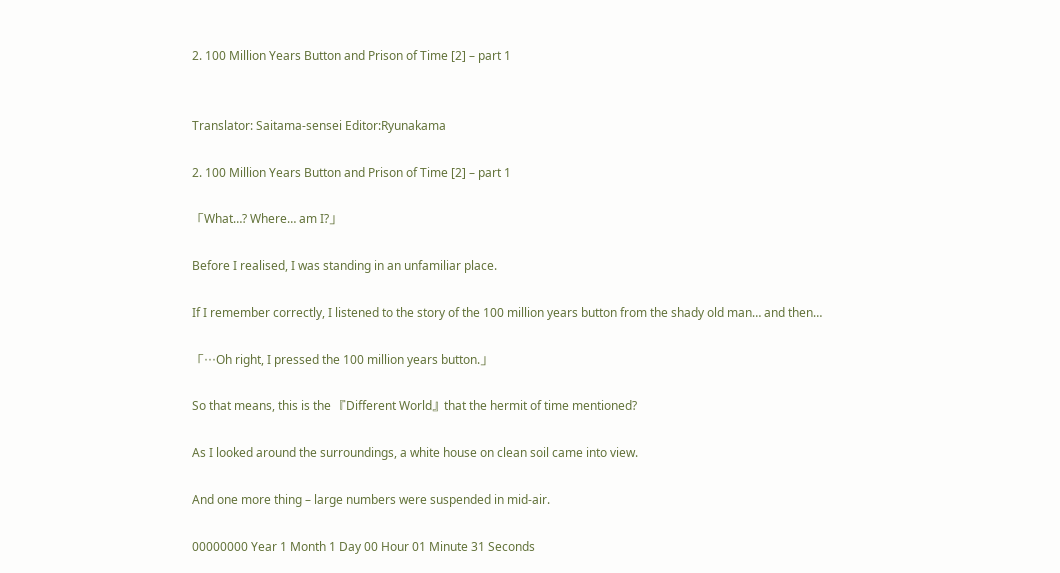2. 100 Million Years Button and Prison of Time [2] – part 1


Translator: Saitama-sensei Editor:Ryunakama

2. 100 Million Years Button and Prison of Time [2] – part 1

「What…? Where… am I?」

Before I realised, I was standing in an unfamiliar place.

If I remember correctly, I listened to the story of the 100 million years button from the shady old man… and then…

「…Oh right, I pressed the 100 million years button.」

So that means, this is the 『Different World』that the hermit of time mentioned?

As I looked around the surroundings, a white house on clean soil came into view.

And one more thing – large numbers were suspended in mid-air.

00000000 Year 1 Month 1 Day 00 Hour 01 Minute 31 Seconds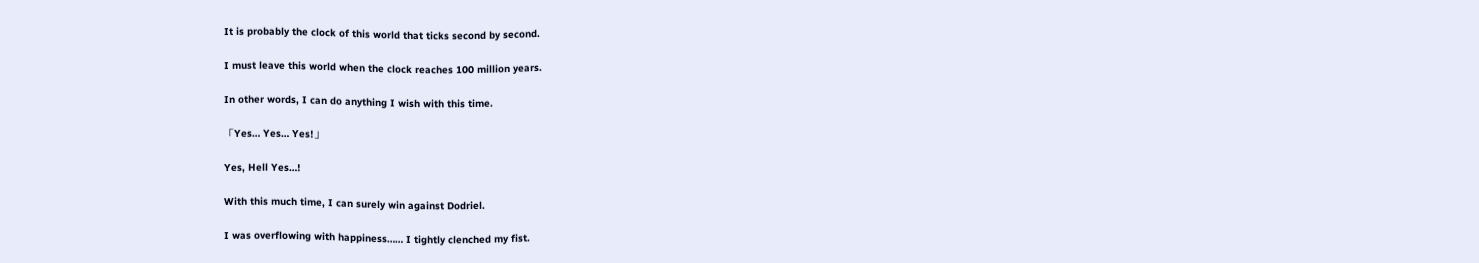It is probably the clock of this world that ticks second by second.

I must leave this world when the clock reaches 100 million years.

In other words, I can do anything I wish with this time.

「Yes… Yes… Yes!」

Yes, Hell Yes…!

With this much time, I can surely win against Dodriel.

I was overflowing with happiness…… I tightly clenched my fist.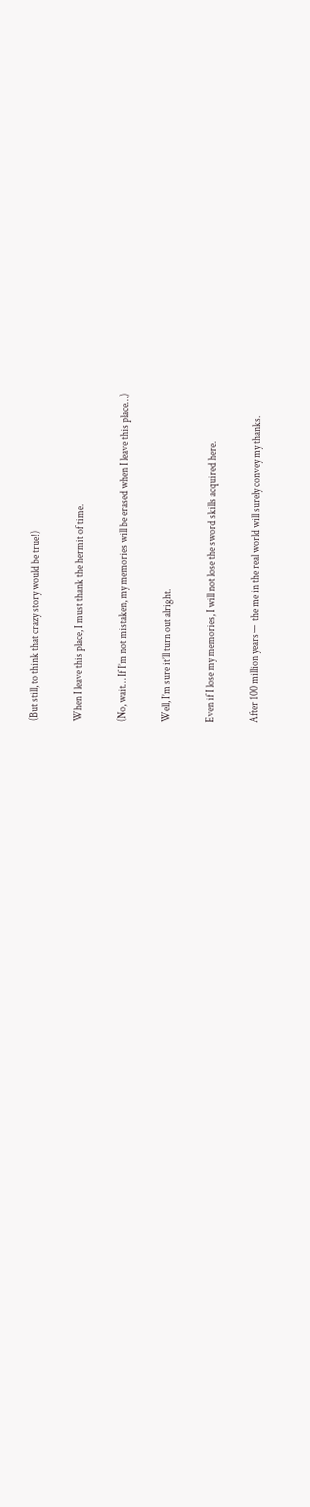(But still, to think that crazy story would be true!)

When I leave this place, I must thank the hermit of time.

(No, wait… If I’m not mistaken, my memories will be erased when I leave this place…)

Well, I’m sure it’ll turn out alright.

Even if I lose my memories, I will not lose the sword skills acquired here.

After 100 million yearsー the me in the real world will surely convey my thanks.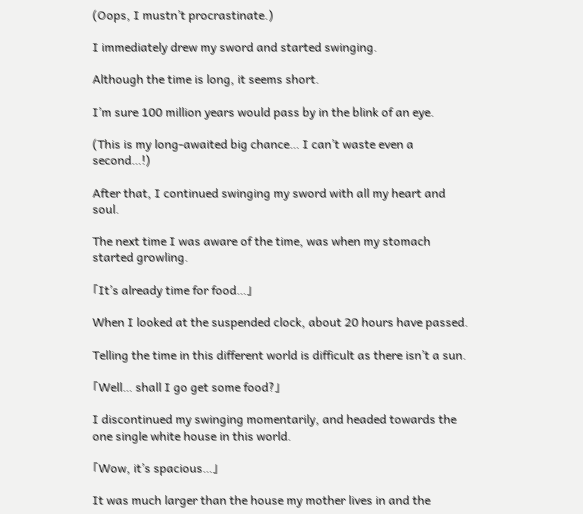(Oops, I mustn’t procrastinate.)

I immediately drew my sword and started swinging.

Although the time is long, it seems short.

I’m sure 100 million years would pass by in the blink of an eye.

(This is my long-awaited big chance… I can’t waste even a second…!)

After that, I continued swinging my sword with all my heart and soul.

The next time I was aware of the time, was when my stomach started growling.

「It’s already time for food…」

When I looked at the suspended clock, about 20 hours have passed.

Telling the time in this different world is difficult as there isn’t a sun.

「Well… shall I go get some food?」

I discontinued my swinging momentarily, and headed towards the one single white house in this world.

「Wow, it’s spacious…」

It was much larger than the house my mother lives in and the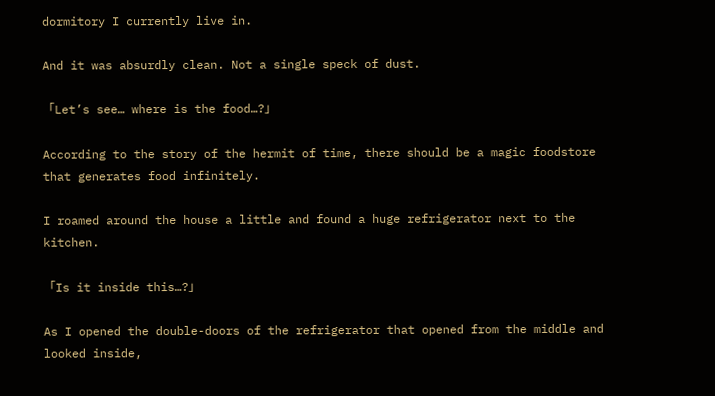dormitory I currently live in.

And it was absurdly clean. Not a single speck of dust.

「Let’s see… where is the food…?」

According to the story of the hermit of time, there should be a magic foodstore that generates food infinitely.

I roamed around the house a little and found a huge refrigerator next to the kitchen.

「Is it inside this…?」

As I opened the double-doors of the refrigerator that opened from the middle and looked inside,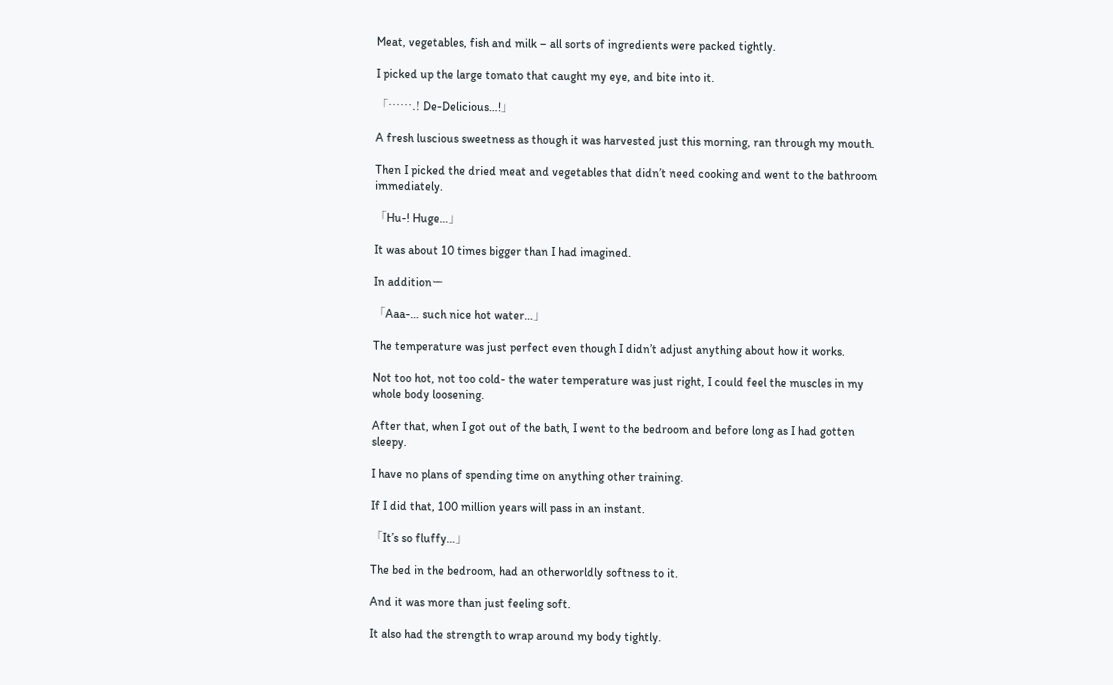Meat, vegetables, fish and milk – all sorts of ingredients were packed tightly.

I picked up the large tomato that caught my eye, and bite into it.

「…….! De-Delicious…!」

A fresh luscious sweetness as though it was harvested just this morning, ran through my mouth.

Then I picked the dried meat and vegetables that didn’t need cooking and went to the bathroom immediately.

「Hu-! Huge…」

It was about 10 times bigger than I had imagined.

In additionー

「Aaa-… such nice hot water…」

The temperature was just perfect even though I didn’t adjust anything about how it works.

Not too hot, not too cold- the water temperature was just right, I could feel the muscles in my whole body loosening.

After that, when I got out of the bath, I went to the bedroom and before long as I had gotten sleepy.

I have no plans of spending time on anything other training.

If I did that, 100 million years will pass in an instant.

「It’s so fluffy…」

The bed in the bedroom, had an otherworldly softness to it.

And it was more than just feeling soft.

It also had the strength to wrap around my body tightly.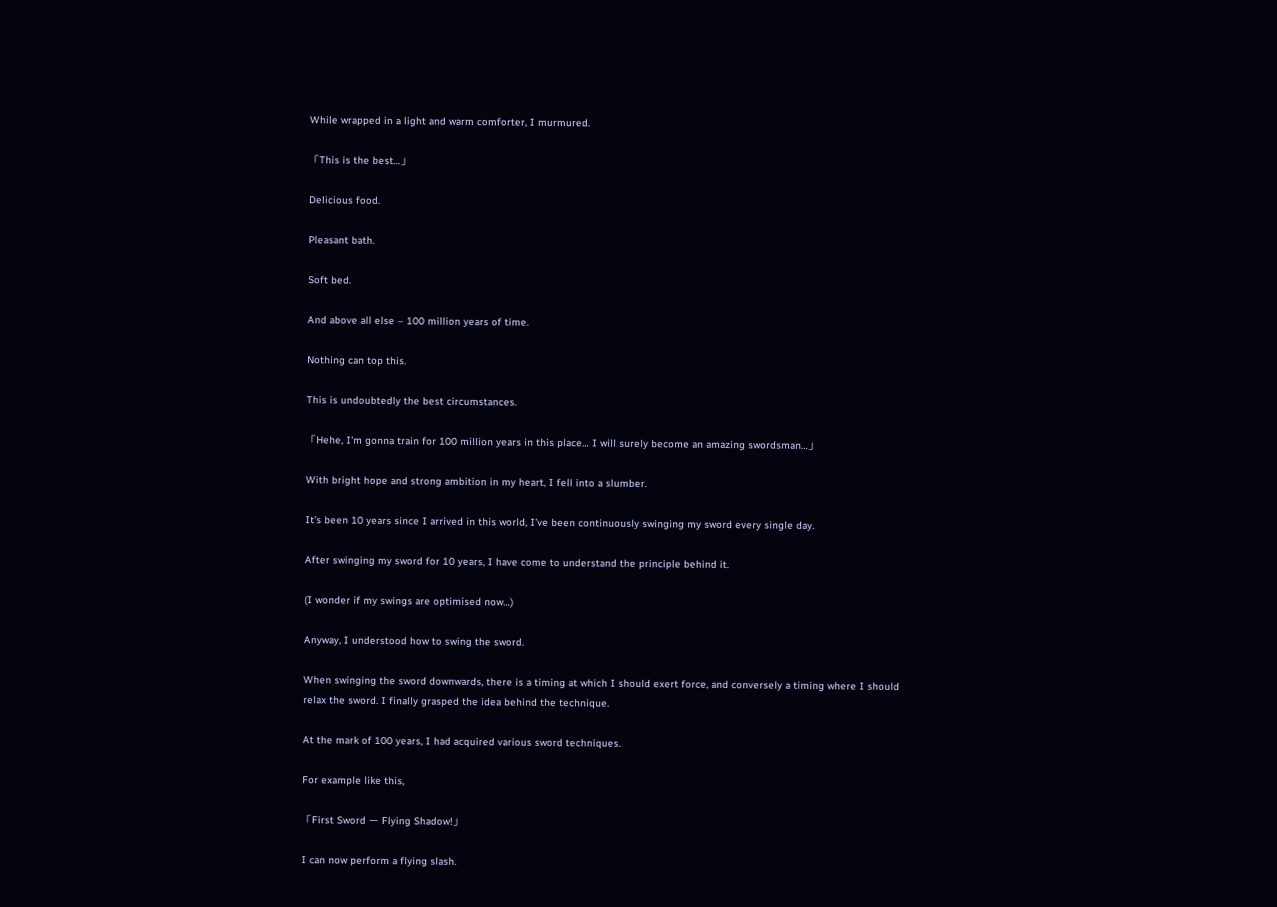While wrapped in a light and warm comforter, I murmured.

「This is the best…」

Delicious food.

Pleasant bath.

Soft bed.

And above all else – 100 million years of time.

Nothing can top this.

This is undoubtedly the best circumstances.

「Hehe, I’m gonna train for 100 million years in this place… I will surely become an amazing swordsman…」

With bright hope and strong ambition in my heart, I fell into a slumber.

It’s been 10 years since I arrived in this world, I’ve been continuously swinging my sword every single day.

After swinging my sword for 10 years, I have come to understand the principle behind it.

(I wonder if my swings are optimised now…)

Anyway, I understood how to swing the sword.

When swinging the sword downwards, there is a timing at which I should exert force, and conversely a timing where I should relax the sword. I finally grasped the idea behind the technique.

At the mark of 100 years, I had acquired various sword techniques.

For example like this,

「First Sword ー Flying Shadow!」

I can now perform a flying slash.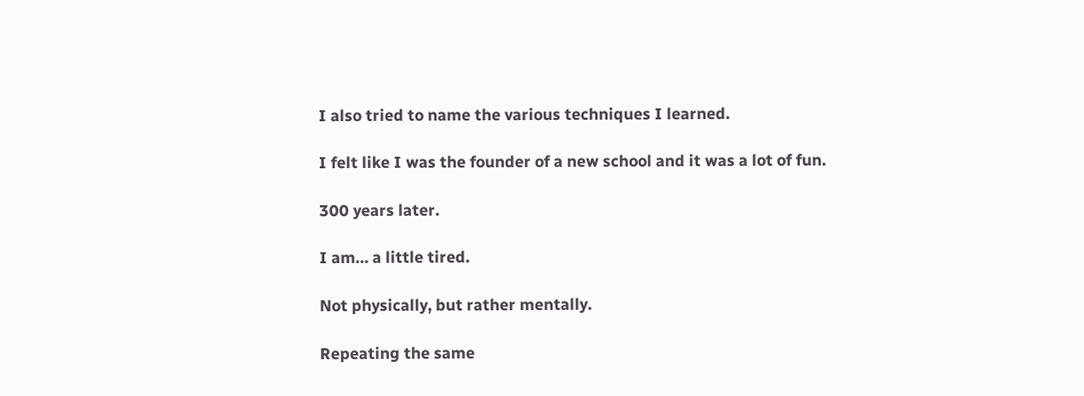I also tried to name the various techniques I learned.

I felt like I was the founder of a new school and it was a lot of fun.

300 years later.

I am… a little tired.

Not physically, but rather mentally.

Repeating the same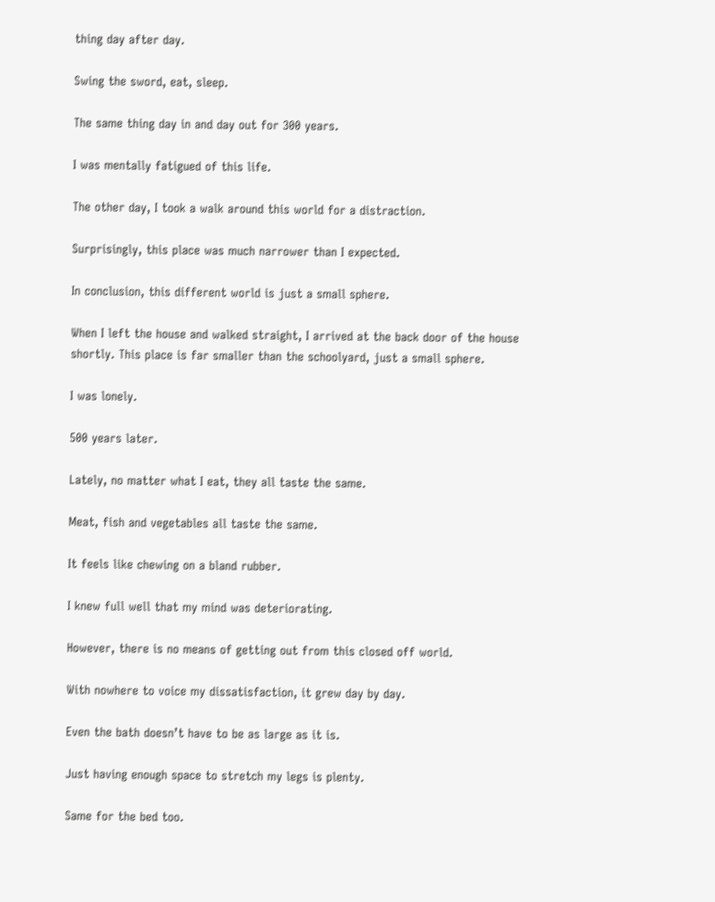thing day after day.

Swing the sword, eat, sleep.

The same thing day in and day out for 300 years.

I was mentally fatigued of this life.

The other day, I took a walk around this world for a distraction.

Surprisingly, this place was much narrower than I expected.

In conclusion, this different world is just a small sphere.

When I left the house and walked straight, I arrived at the back door of the house shortly. This place is far smaller than the schoolyard, just a small sphere.

I was lonely.

500 years later.

Lately, no matter what I eat, they all taste the same.

Meat, fish and vegetables all taste the same.

It feels like chewing on a bland rubber.

I knew full well that my mind was deteriorating.

However, there is no means of getting out from this closed off world.

With nowhere to voice my dissatisfaction, it grew day by day.

Even the bath doesn’t have to be as large as it is.

Just having enough space to stretch my legs is plenty.

Same for the bed too.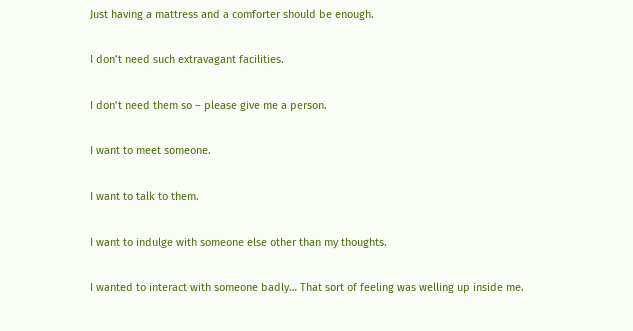Just having a mattress and a comforter should be enough.

I don’t need such extravagant facilities.

I don’t need them so – please give me a person.

I want to meet someone.

I want to talk to them.

I want to indulge with someone else other than my thoughts.

I wanted to interact with someone badly… That sort of feeling was welling up inside me.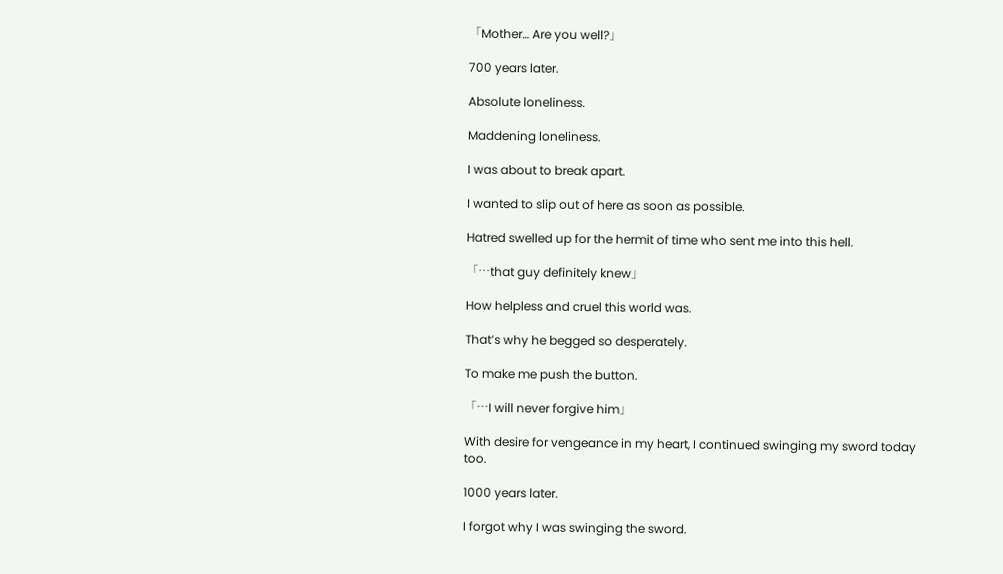「Mother… Are you well?」

700 years later.

Absolute loneliness.

Maddening loneliness.

I was about to break apart.

I wanted to slip out of here as soon as possible.

Hatred swelled up for the hermit of time who sent me into this hell.

「…that guy definitely knew」

How helpless and cruel this world was.

That’s why he begged so desperately.

To make me push the button.

「…I will never forgive him」

With desire for vengeance in my heart, I continued swinging my sword today too.

1000 years later.

I forgot why I was swinging the sword.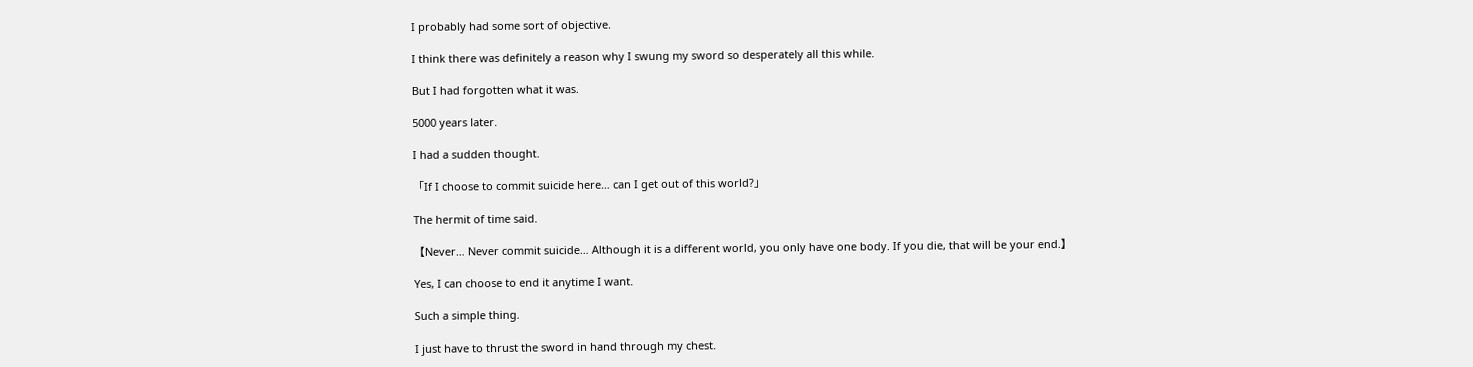I probably had some sort of objective.

I think there was definitely a reason why I swung my sword so desperately all this while.

But I had forgotten what it was.

5000 years later.

I had a sudden thought.

「If I choose to commit suicide here… can I get out of this world?」

The hermit of time said.

【Never… Never commit suicide… Although it is a different world, you only have one body. If you die, that will be your end.】

Yes, I can choose to end it anytime I want.

Such a simple thing.

I just have to thrust the sword in hand through my chest.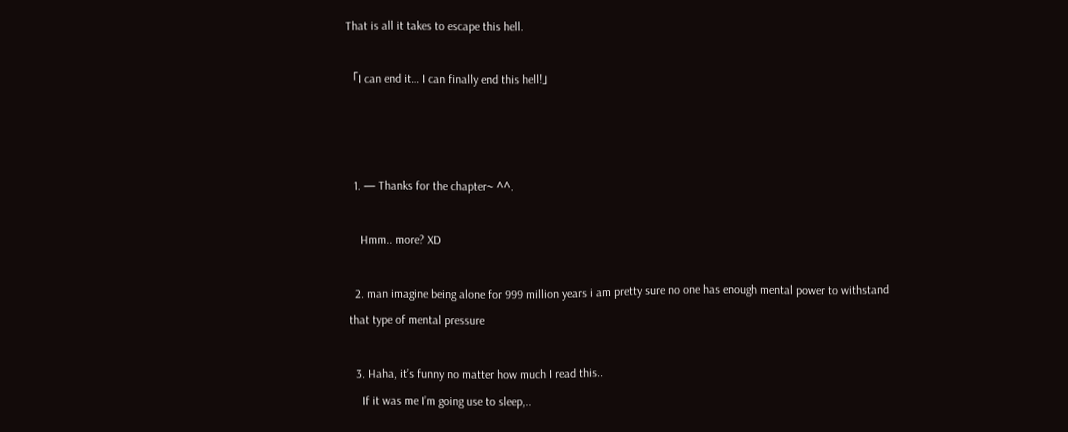That is all it takes to escape this hell.

「I can end it… I can finally end this hell!」



  1. — Thanks for the chapter~ ^^.

    Hmm.. more? XD

  2. man imagine being alone for 999 million years i am pretty sure no one has enough mental power to withstand that type of mental pressure

  3. Haha, it’s funny no matter how much I read this..
    If it was me I’m going use to sleep,..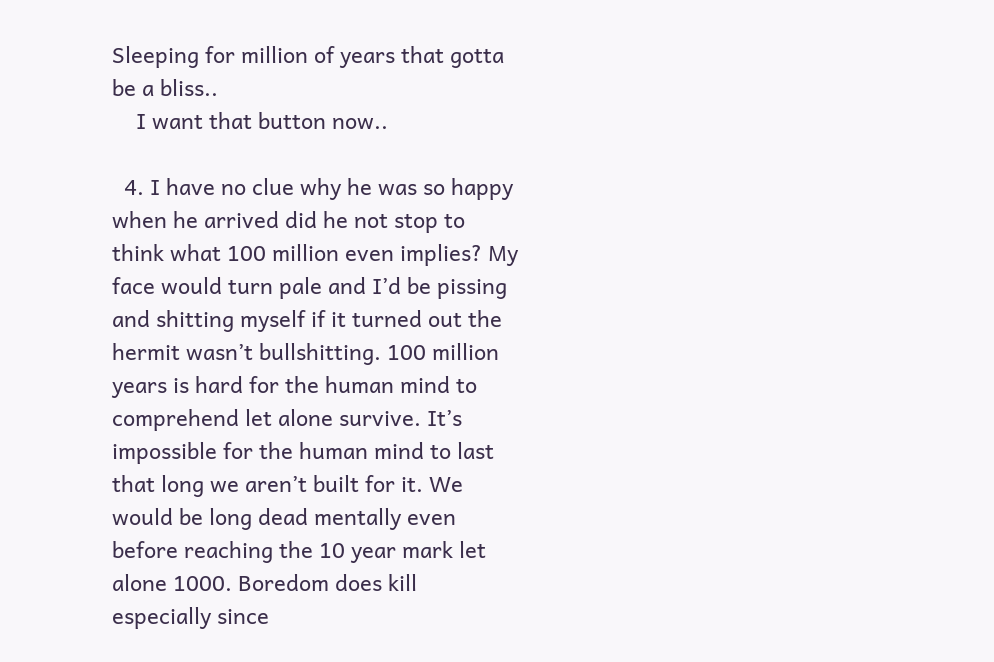Sleeping for million of years that gotta be a bliss..
    I want that button now..

  4. I have no clue why he was so happy when he arrived did he not stop to think what 100 million even implies? My face would turn pale and I’d be pissing and shitting myself if it turned out the hermit wasn’t bullshitting. 100 million years is hard for the human mind to comprehend let alone survive. It’s impossible for the human mind to last that long we aren’t built for it. We would be long dead mentally even before reaching the 10 year mark let alone 1000. Boredom does kill especially since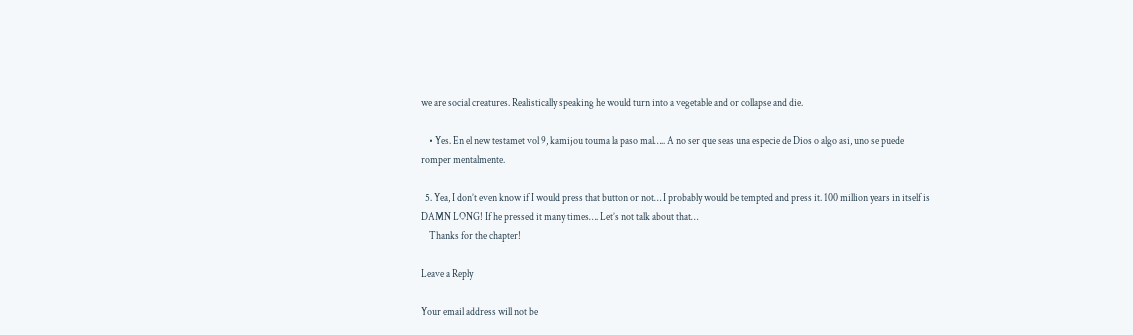we are social creatures. Realistically speaking he would turn into a vegetable and or collapse and die.

    • Yes. En el new testamet vol 9, kamijou touma la paso mal….. A no ser que seas una especie de Dios o algo asi, uno se puede romper mentalmente.

  5. Yea, I don’t even know if I would press that button or not… I probably would be tempted and press it. 100 million years in itself is DAMN LONG! If he pressed it many times…. Let’s not talk about that…
    Thanks for the chapter!

Leave a Reply

Your email address will not be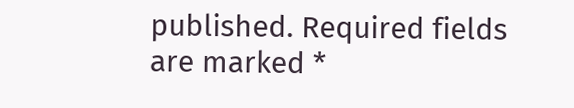published. Required fields are marked *